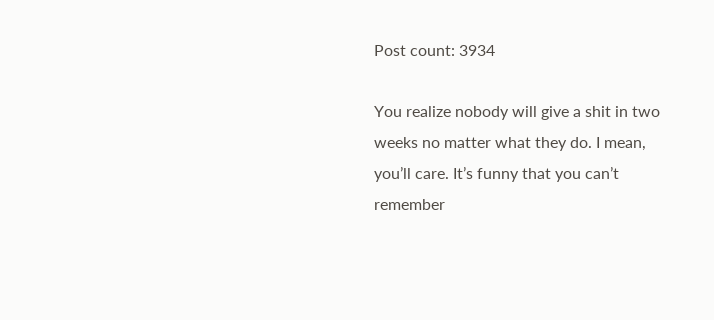Post count: 3934

You realize nobody will give a shit in two weeks no matter what they do. I mean, you’ll care. It’s funny that you can’t remember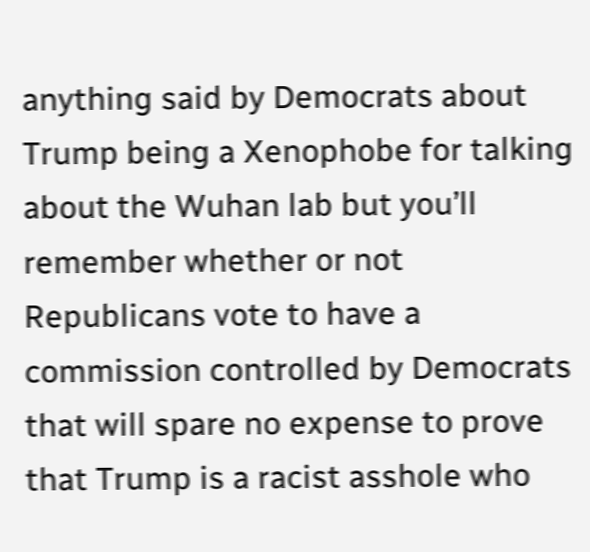anything said by Democrats about Trump being a Xenophobe for talking about the Wuhan lab but you’ll remember whether or not Republicans vote to have a commission controlled by Democrats that will spare no expense to prove that Trump is a racist asshole who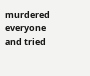murdered everyone and tried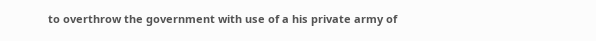to overthrow the government with use of a his private army of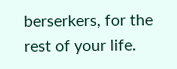berserkers, for the rest of your life.